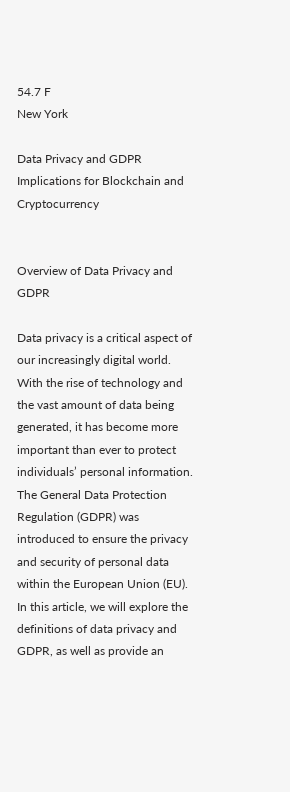54.7 F
New York

Data Privacy and GDPR Implications for Blockchain and Cryptocurrency


Overview of Data Privacy and GDPR

Data privacy is a critical aspect of our increasingly digital world. With the rise of technology and the vast amount of data being generated, it has become more important than ever to protect individuals’ personal information. The General Data Protection Regulation (GDPR) was introduced to ensure the privacy and security of personal data within the European Union (EU). In this article, we will explore the definitions of data privacy and GDPR, as well as provide an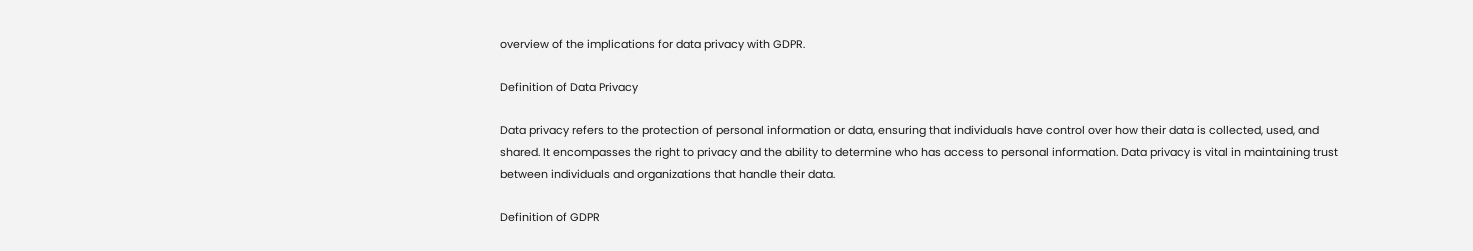overview of the implications for data privacy with GDPR.

Definition of Data Privacy

Data privacy refers to the protection of personal information or data, ensuring that individuals have control over how their data is collected, used, and shared. It encompasses the right to privacy and the ability to determine who has access to personal information. Data privacy is vital in maintaining trust between individuals and organizations that handle their data.

Definition of GDPR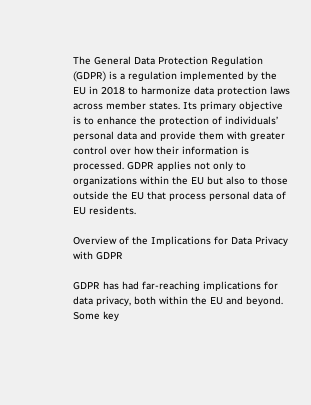The General Data Protection Regulation (GDPR) is a regulation implemented by the EU in 2018 to harmonize data protection laws across member states. Its primary objective is to enhance the protection of individuals’ personal data and provide them with greater control over how their information is processed. GDPR applies not only to organizations within the EU but also to those outside the EU that process personal data of EU residents.

Overview of the Implications for Data Privacy with GDPR

GDPR has had far-reaching implications for data privacy, both within the EU and beyond. Some key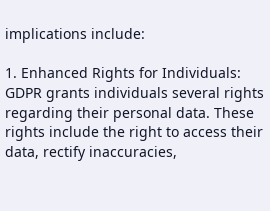implications include:

1. Enhanced Rights for Individuals: GDPR grants individuals several rights regarding their personal data. These rights include the right to access their data, rectify inaccuracies,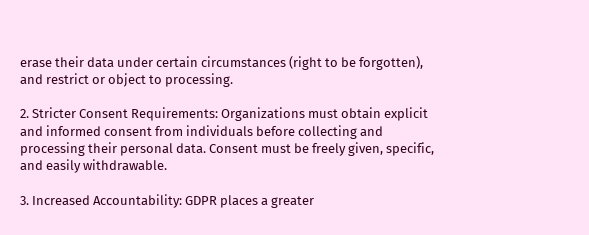erase their data under certain circumstances (right to be forgotten), and restrict or object to processing.

2. Stricter Consent Requirements: Organizations must obtain explicit and informed consent from individuals before collecting and processing their personal data. Consent must be freely given, specific, and easily withdrawable.

3. Increased Accountability: GDPR places a greater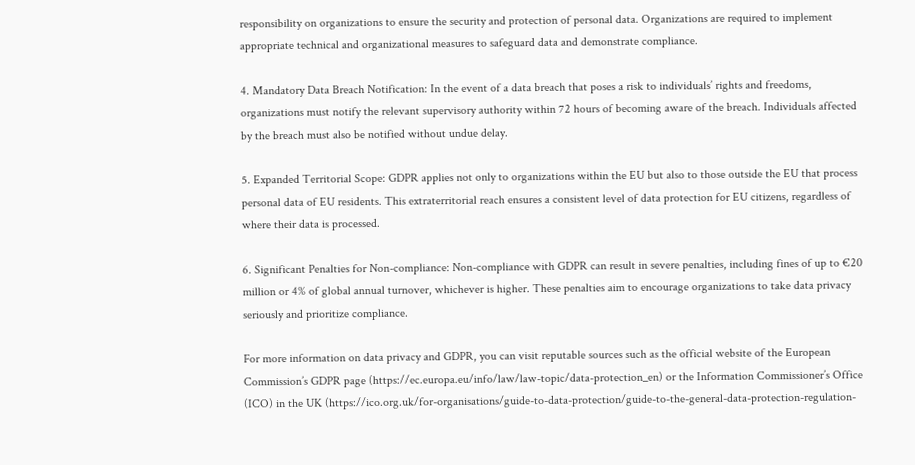responsibility on organizations to ensure the security and protection of personal data. Organizations are required to implement appropriate technical and organizational measures to safeguard data and demonstrate compliance.

4. Mandatory Data Breach Notification: In the event of a data breach that poses a risk to individuals’ rights and freedoms, organizations must notify the relevant supervisory authority within 72 hours of becoming aware of the breach. Individuals affected by the breach must also be notified without undue delay.

5. Expanded Territorial Scope: GDPR applies not only to organizations within the EU but also to those outside the EU that process personal data of EU residents. This extraterritorial reach ensures a consistent level of data protection for EU citizens, regardless of where their data is processed.

6. Significant Penalties for Non-compliance: Non-compliance with GDPR can result in severe penalties, including fines of up to €20 million or 4% of global annual turnover, whichever is higher. These penalties aim to encourage organizations to take data privacy seriously and prioritize compliance.

For more information on data privacy and GDPR, you can visit reputable sources such as the official website of the European Commission’s GDPR page (https://ec.europa.eu/info/law/law-topic/data-protection_en) or the Information Commissioner’s Office (ICO) in the UK (https://ico.org.uk/for-organisations/guide-to-data-protection/guide-to-the-general-data-protection-regulation-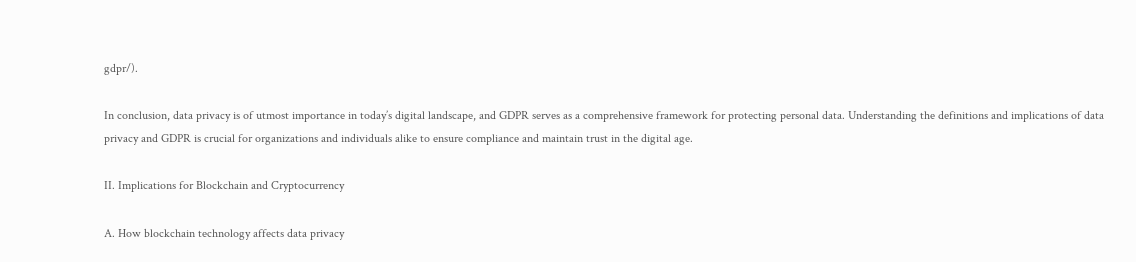gdpr/).

In conclusion, data privacy is of utmost importance in today’s digital landscape, and GDPR serves as a comprehensive framework for protecting personal data. Understanding the definitions and implications of data privacy and GDPR is crucial for organizations and individuals alike to ensure compliance and maintain trust in the digital age.

II. Implications for Blockchain and Cryptocurrency

A. How blockchain technology affects data privacy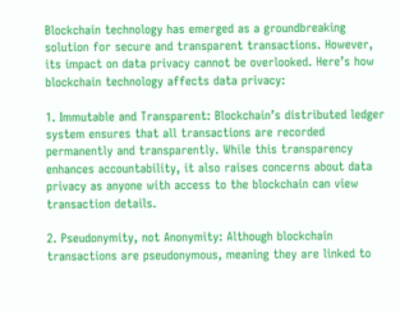Blockchain technology has emerged as a groundbreaking solution for secure and transparent transactions. However, its impact on data privacy cannot be overlooked. Here’s how blockchain technology affects data privacy:

1. Immutable and Transparent: Blockchain’s distributed ledger system ensures that all transactions are recorded permanently and transparently. While this transparency enhances accountability, it also raises concerns about data privacy as anyone with access to the blockchain can view transaction details.

2. Pseudonymity, not Anonymity: Although blockchain transactions are pseudonymous, meaning they are linked to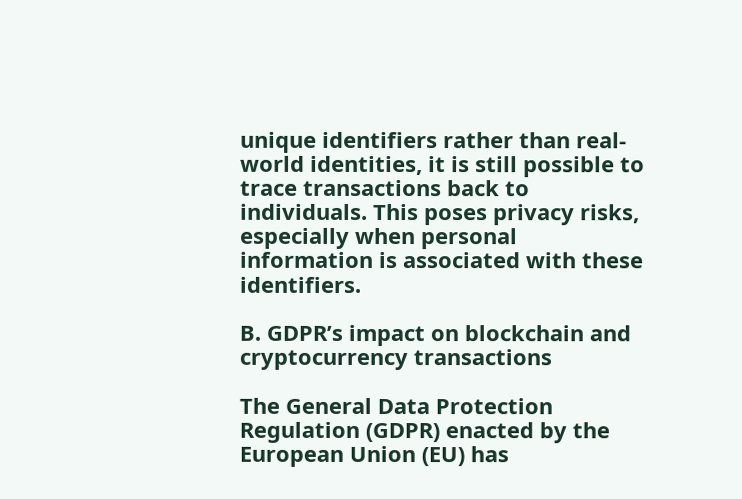unique identifiers rather than real-world identities, it is still possible to trace transactions back to individuals. This poses privacy risks, especially when personal information is associated with these identifiers.

B. GDPR’s impact on blockchain and cryptocurrency transactions

The General Data Protection Regulation (GDPR) enacted by the European Union (EU) has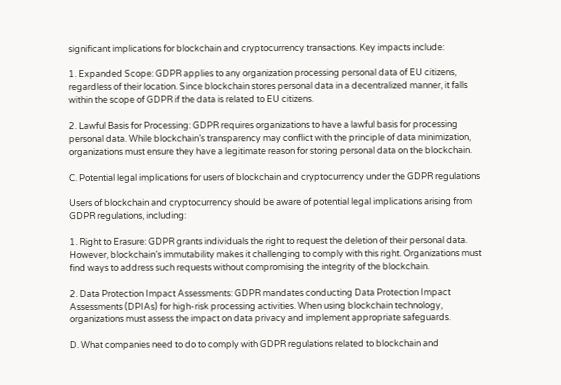significant implications for blockchain and cryptocurrency transactions. Key impacts include:

1. Expanded Scope: GDPR applies to any organization processing personal data of EU citizens, regardless of their location. Since blockchain stores personal data in a decentralized manner, it falls within the scope of GDPR if the data is related to EU citizens.

2. Lawful Basis for Processing: GDPR requires organizations to have a lawful basis for processing personal data. While blockchain’s transparency may conflict with the principle of data minimization, organizations must ensure they have a legitimate reason for storing personal data on the blockchain.

C. Potential legal implications for users of blockchain and cryptocurrency under the GDPR regulations

Users of blockchain and cryptocurrency should be aware of potential legal implications arising from GDPR regulations, including:

1. Right to Erasure: GDPR grants individuals the right to request the deletion of their personal data. However, blockchain’s immutability makes it challenging to comply with this right. Organizations must find ways to address such requests without compromising the integrity of the blockchain.

2. Data Protection Impact Assessments: GDPR mandates conducting Data Protection Impact Assessments (DPIAs) for high-risk processing activities. When using blockchain technology, organizations must assess the impact on data privacy and implement appropriate safeguards.

D. What companies need to do to comply with GDPR regulations related to blockchain and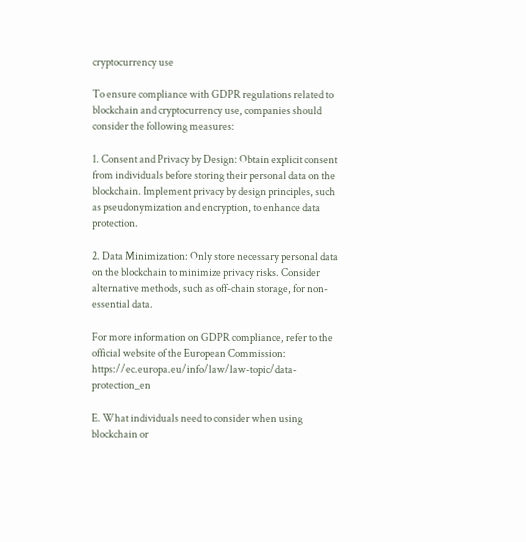cryptocurrency use

To ensure compliance with GDPR regulations related to blockchain and cryptocurrency use, companies should consider the following measures:

1. Consent and Privacy by Design: Obtain explicit consent from individuals before storing their personal data on the blockchain. Implement privacy by design principles, such as pseudonymization and encryption, to enhance data protection.

2. Data Minimization: Only store necessary personal data on the blockchain to minimize privacy risks. Consider alternative methods, such as off-chain storage, for non-essential data.

For more information on GDPR compliance, refer to the official website of the European Commission: https://ec.europa.eu/info/law/law-topic/data-protection_en

E. What individuals need to consider when using blockchain or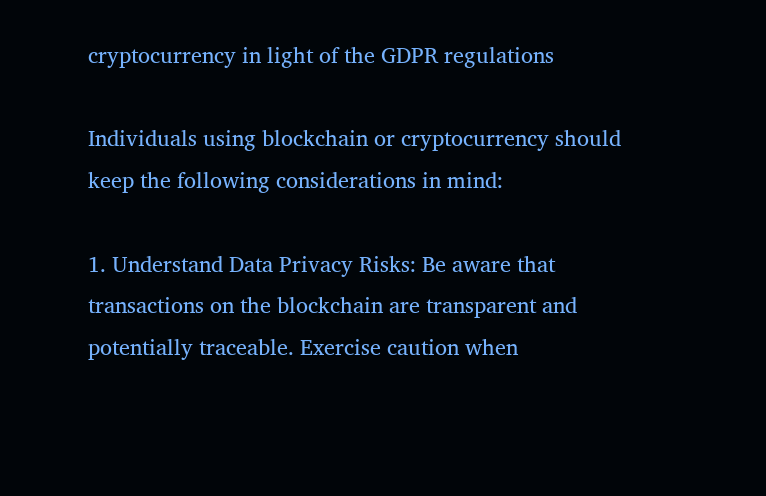cryptocurrency in light of the GDPR regulations

Individuals using blockchain or cryptocurrency should keep the following considerations in mind:

1. Understand Data Privacy Risks: Be aware that transactions on the blockchain are transparent and potentially traceable. Exercise caution when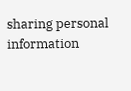sharing personal information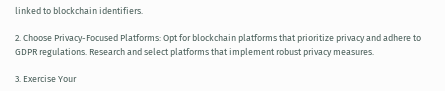linked to blockchain identifiers.

2. Choose Privacy-Focused Platforms: Opt for blockchain platforms that prioritize privacy and adhere to GDPR regulations. Research and select platforms that implement robust privacy measures.

3. Exercise Your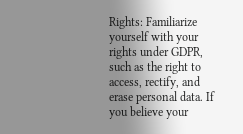Rights: Familiarize yourself with your rights under GDPR, such as the right to access, rectify, and erase personal data. If you believe your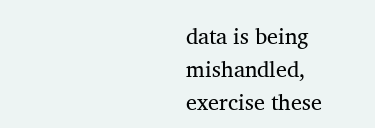data is being mishandled, exercise these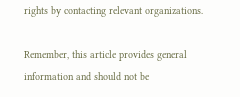rights by contacting relevant organizations.

Remember, this article provides general information and should not be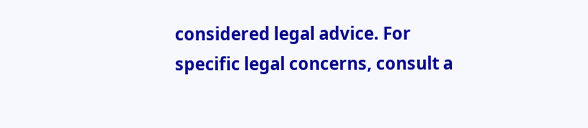considered legal advice. For specific legal concerns, consult a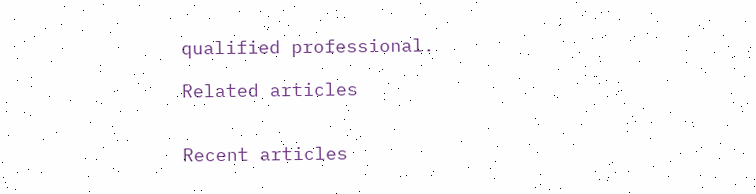qualified professional.

Related articles


Recent articles